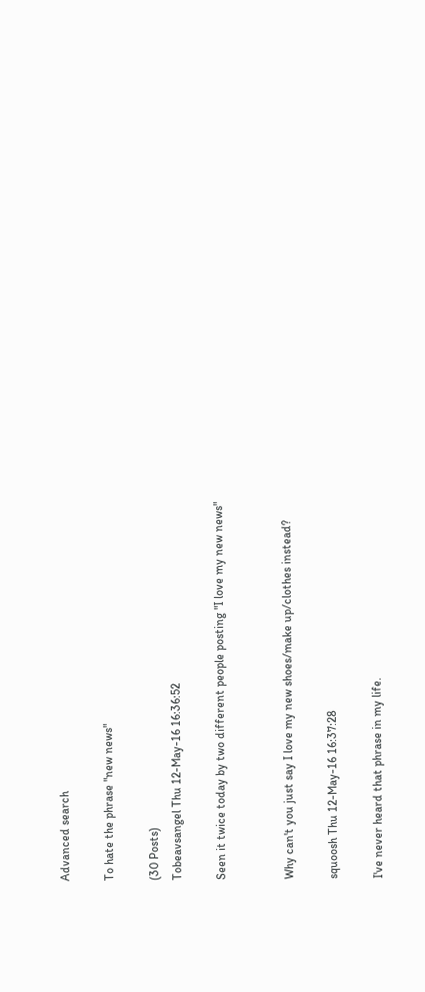Advanced search

To hate the phrase "new news"

(30 Posts)
Tobeavsangel Thu 12-May-16 16:36:52

Seen it twice today by two different people posting "I love my new news"


Why can't you just say I love my new shoes/make up/clothes instead?

squoosh Thu 12-May-16 16:37:28

I've never heard that phrase in my life.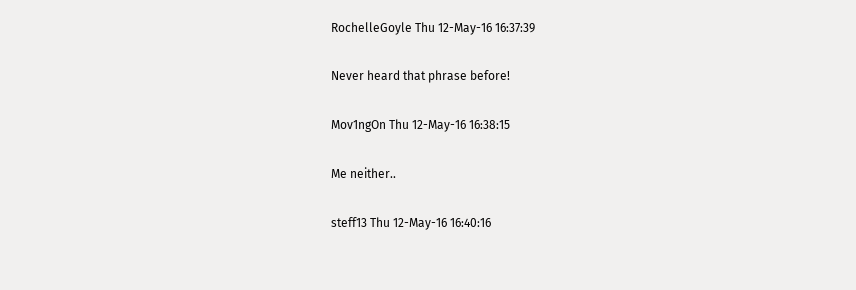RochelleGoyle Thu 12-May-16 16:37:39

Never heard that phrase before!

Mov1ngOn Thu 12-May-16 16:38:15

Me neither..

steff13 Thu 12-May-16 16:40:16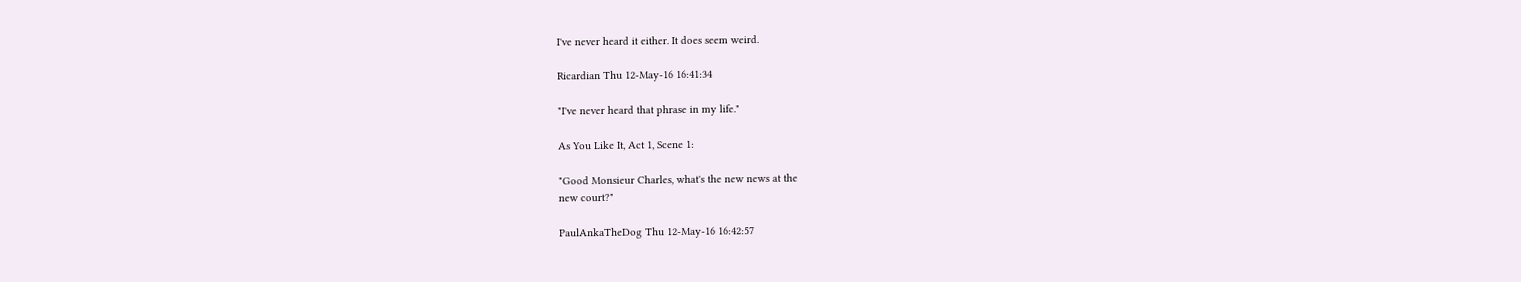I've never heard it either. It does seem weird.

Ricardian Thu 12-May-16 16:41:34

"I've never heard that phrase in my life."

As You Like It, Act 1, Scene 1:

"Good Monsieur Charles, what's the new news at the
new court?"

PaulAnkaTheDog Thu 12-May-16 16:42:57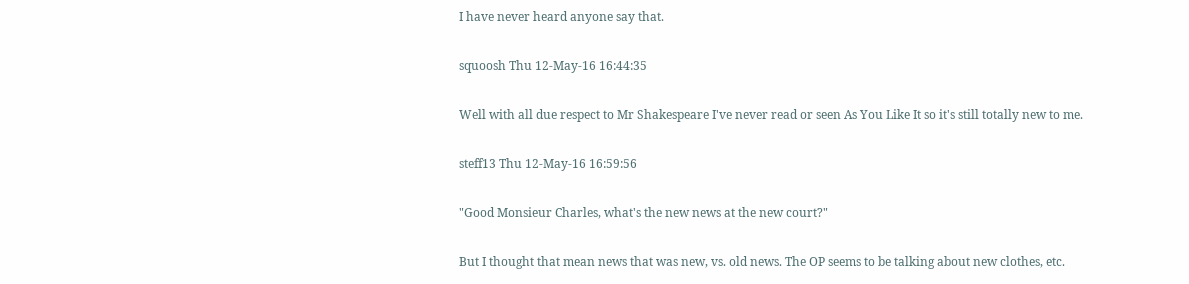I have never heard anyone say that.

squoosh Thu 12-May-16 16:44:35

Well with all due respect to Mr Shakespeare I've never read or seen As You Like It so it's still totally new to me.

steff13 Thu 12-May-16 16:59:56

"Good Monsieur Charles, what's the new news at the new court?"

But I thought that mean news that was new, vs. old news. The OP seems to be talking about new clothes, etc.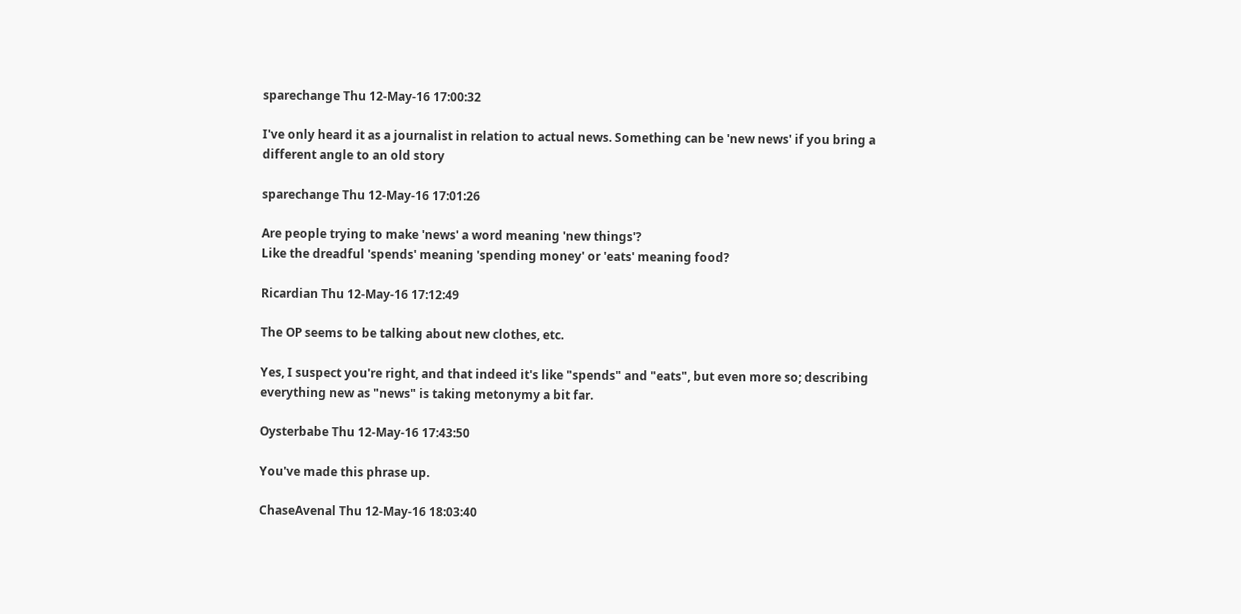sparechange Thu 12-May-16 17:00:32

I've only heard it as a journalist in relation to actual news. Something can be 'new news' if you bring a different angle to an old story

sparechange Thu 12-May-16 17:01:26

Are people trying to make 'news' a word meaning 'new things'?
Like the dreadful 'spends' meaning 'spending money' or 'eats' meaning food?

Ricardian Thu 12-May-16 17:12:49

The OP seems to be talking about new clothes, etc.

Yes, I suspect you're right, and that indeed it's like "spends" and "eats", but even more so; describing everything new as "news" is taking metonymy a bit far.

Oysterbabe Thu 12-May-16 17:43:50

You've made this phrase up.

ChaseAvenal Thu 12-May-16 18:03:40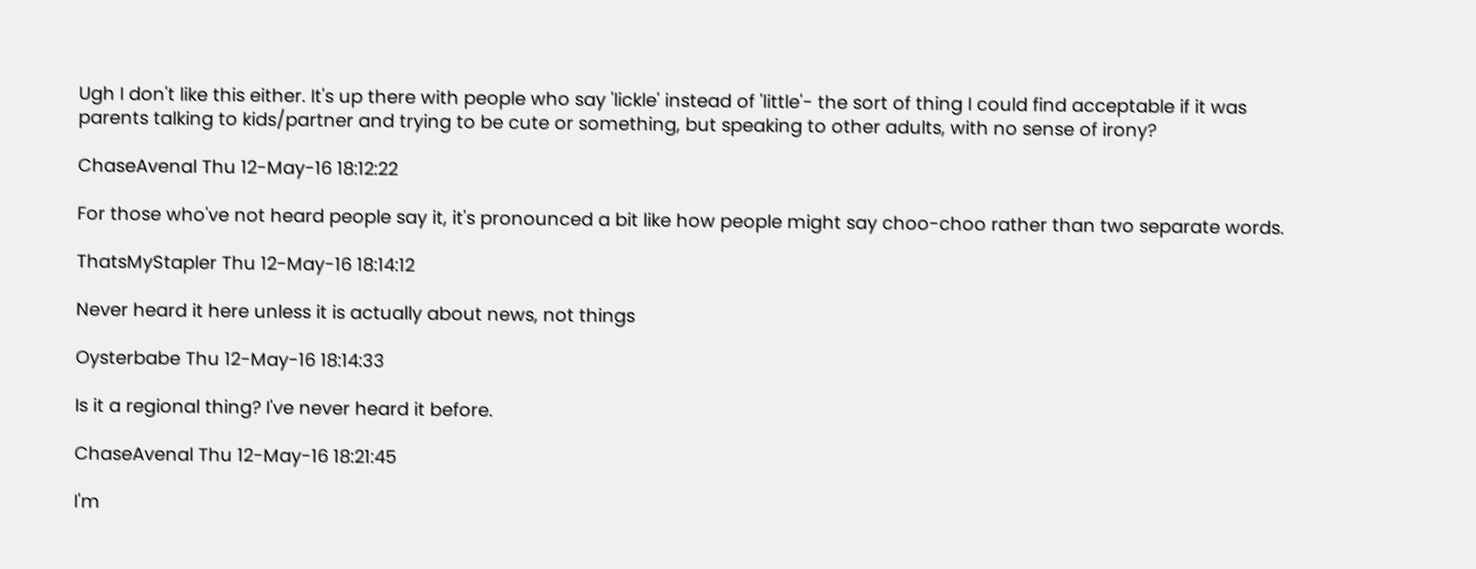Ugh I don't like this either. It's up there with people who say 'lickle' instead of 'little'- the sort of thing I could find acceptable if it was parents talking to kids/partner and trying to be cute or something, but speaking to other adults, with no sense of irony?

ChaseAvenal Thu 12-May-16 18:12:22

For those who've not heard people say it, it's pronounced a bit like how people might say choo-choo rather than two separate words.

ThatsMyStapler Thu 12-May-16 18:14:12

Never heard it here unless it is actually about news, not things

Oysterbabe Thu 12-May-16 18:14:33

Is it a regional thing? I've never heard it before.

ChaseAvenal Thu 12-May-16 18:21:45

I'm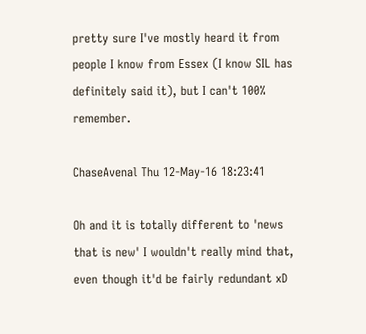pretty sure I've mostly heard it from people I know from Essex (I know SIL has definitely said it), but I can't 100% remember.

ChaseAvenal Thu 12-May-16 18:23:41

Oh and it is totally different to 'news that is new' I wouldn't really mind that, even though it'd be fairly redundant xD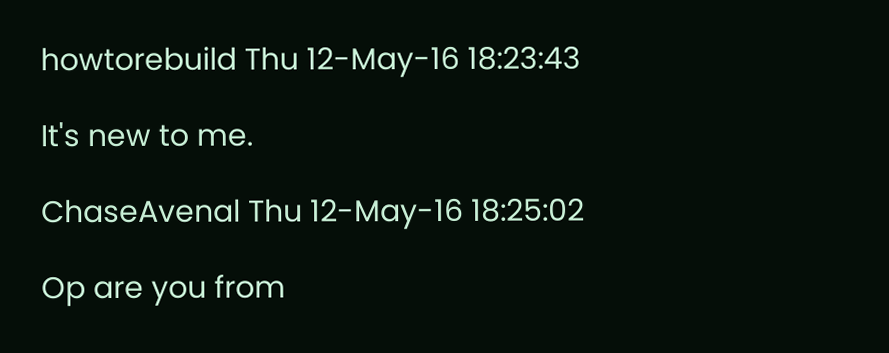howtorebuild Thu 12-May-16 18:23:43

It's new to me.

ChaseAvenal Thu 12-May-16 18:25:02

Op are you from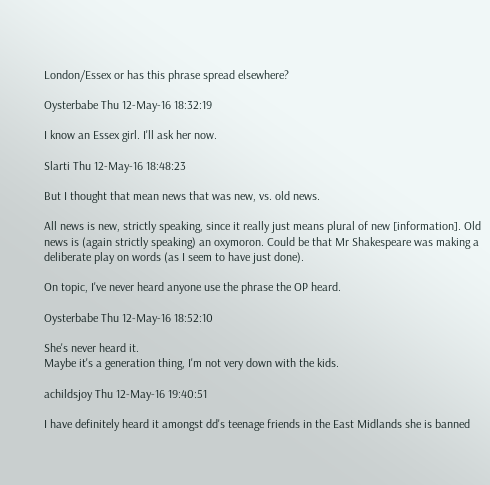London/Essex or has this phrase spread elsewhere?

Oysterbabe Thu 12-May-16 18:32:19

I know an Essex girl. I'll ask her now.

Slarti Thu 12-May-16 18:48:23

But I thought that mean news that was new, vs. old news.

All news is new, strictly speaking, since it really just means plural of new [information]. Old news is (again strictly speaking) an oxymoron. Could be that Mr Shakespeare was making a deliberate play on words (as I seem to have just done).

On topic, I've never heard anyone use the phrase the OP heard.

Oysterbabe Thu 12-May-16 18:52:10

She's never heard it.
Maybe it's a generation thing, I'm not very down with the kids.

achildsjoy Thu 12-May-16 19:40:51

I have definitely heard it amongst dd's teenage friends in the East Midlands she is banned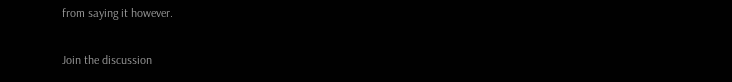from saying it however.

Join the discussion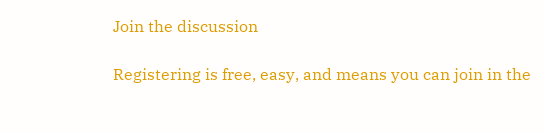Join the discussion

Registering is free, easy, and means you can join in the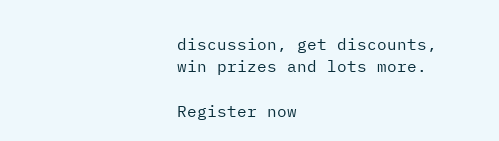discussion, get discounts, win prizes and lots more.

Register now